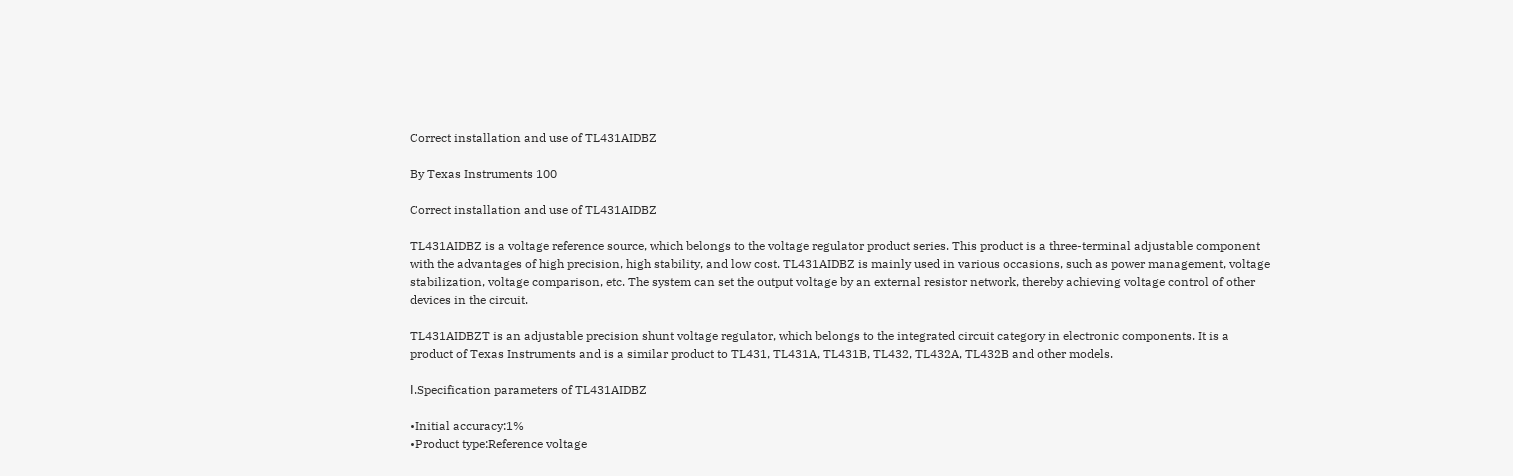Correct installation and use of TL431AIDBZ

By Texas Instruments 100

Correct installation and use of TL431AIDBZ

TL431AIDBZ is a voltage reference source, which belongs to the voltage regulator product series. This product is a three-terminal adjustable component with the advantages of high precision, high stability, and low cost. TL431AIDBZ is mainly used in various occasions, such as power management, voltage stabilization, voltage comparison, etc. The system can set the output voltage by an external resistor network, thereby achieving voltage control of other devices in the circuit.

TL431AIDBZT is an adjustable precision shunt voltage regulator, which belongs to the integrated circuit category in electronic components. It is a product of Texas Instruments and is a similar product to TL431, TL431A, TL431B, TL432, TL432A, TL432B and other models.

Ⅰ.Specification parameters of TL431AIDBZ

•Initial accuracy:1%
•Product type:Reference voltage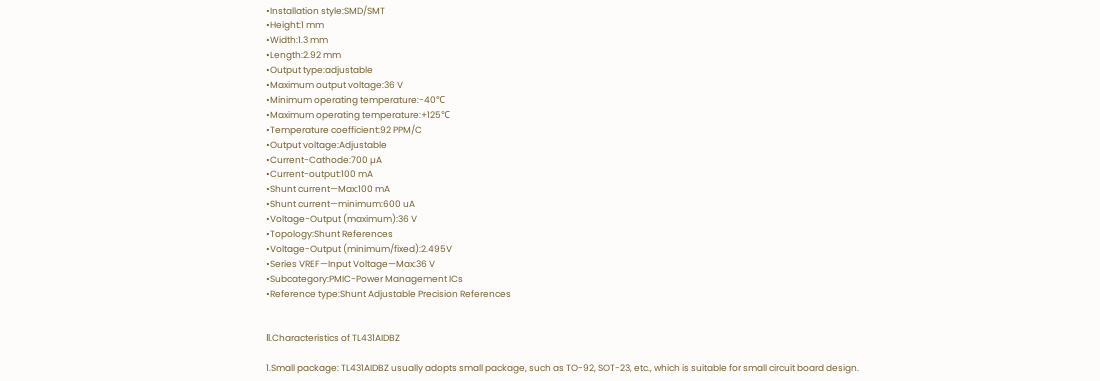•Installation style:SMD/SMT
•Height:1 mm
•Width:1.3 mm
•Length:2.92 mm
•Output type:adjustable
•Maximum output voltage:36 V
•Minimum operating temperature:-40℃
•Maximum operating temperature:+125℃
•Temperature coefficient:92 PPM/C
•Output voltage:Adjustable
•Current-Cathode:700 µA
•Current-output:100 mA
•Shunt current—Max:100 mA
•Shunt current—minimum:600 uA
•Voltage-Output (maximum):36 V
•Topology:Shunt References
•Voltage-Output (minimum/fixed):2.495V
•Series VREF—Input Voltage—Max:36 V
•Subcategory:PMIC-Power Management ICs
•Reference type:Shunt Adjustable Precision References


Ⅱ.Characteristics of TL431AIDBZ

1.Small package: TL431AIDBZ usually adopts small package, such as TO-92, SOT-23, etc., which is suitable for small circuit board design.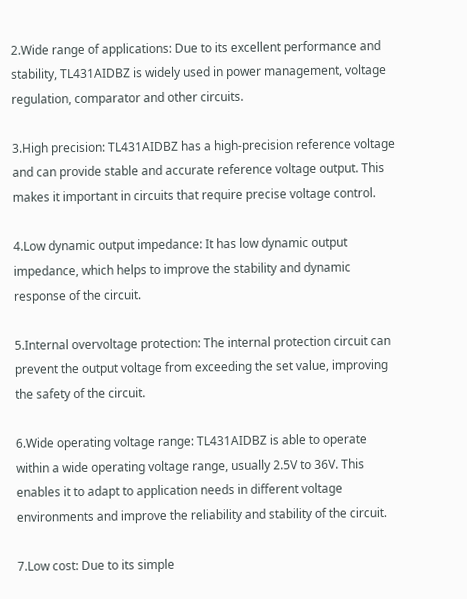2.Wide range of applications: Due to its excellent performance and stability, TL431AIDBZ is widely used in power management, voltage regulation, comparator and other circuits.

3.High precision: TL431AIDBZ has a high-precision reference voltage and can provide stable and accurate reference voltage output. This makes it important in circuits that require precise voltage control.

4.Low dynamic output impedance: It has low dynamic output impedance, which helps to improve the stability and dynamic response of the circuit.

5.Internal overvoltage protection: The internal protection circuit can prevent the output voltage from exceeding the set value, improving the safety of the circuit.

6.Wide operating voltage range: TL431AIDBZ is able to operate within a wide operating voltage range, usually 2.5V to 36V. This enables it to adapt to application needs in different voltage environments and improve the reliability and stability of the circuit.

7.Low cost: Due to its simple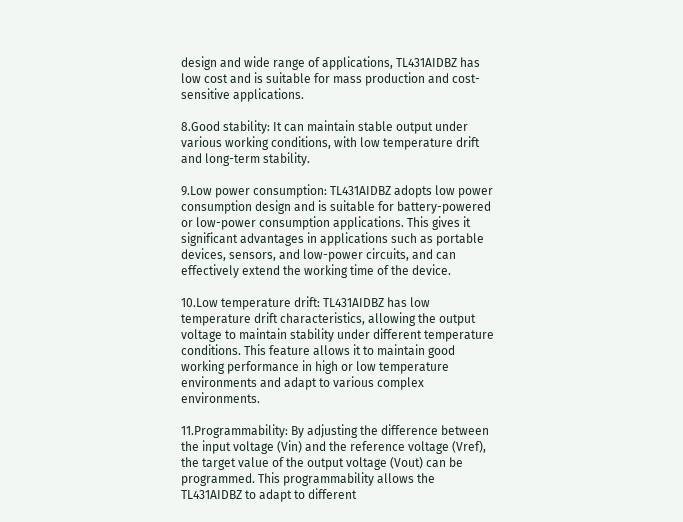design and wide range of applications, TL431AIDBZ has low cost and is suitable for mass production and cost-sensitive applications.

8.Good stability: It can maintain stable output under various working conditions, with low temperature drift and long-term stability.

9.Low power consumption: TL431AIDBZ adopts low power consumption design and is suitable for battery-powered or low-power consumption applications. This gives it significant advantages in applications such as portable devices, sensors, and low-power circuits, and can effectively extend the working time of the device.

10.Low temperature drift: TL431AIDBZ has low temperature drift characteristics, allowing the output voltage to maintain stability under different temperature conditions. This feature allows it to maintain good working performance in high or low temperature environments and adapt to various complex environments.

11.Programmability: By adjusting the difference between the input voltage (Vin) and the reference voltage (Vref), the target value of the output voltage (Vout) can be programmed. This programmability allows the TL431AIDBZ to adapt to different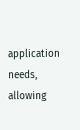application needs, allowing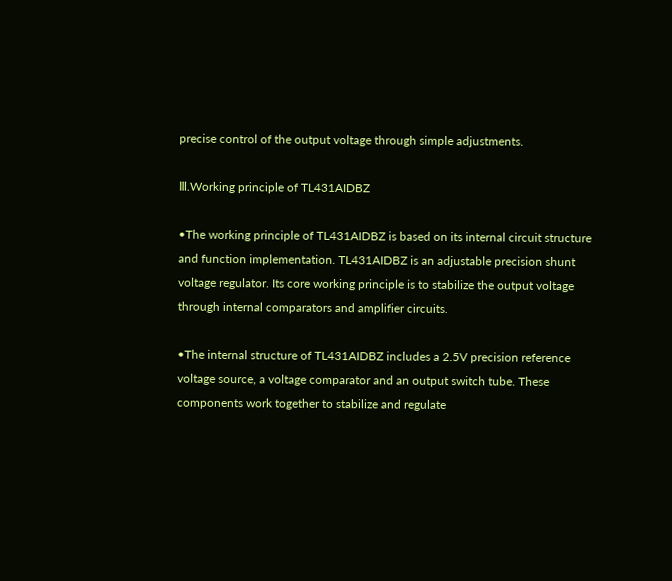precise control of the output voltage through simple adjustments.

Ⅲ.Working principle of TL431AIDBZ

•The working principle of TL431AIDBZ is based on its internal circuit structure and function implementation. TL431AIDBZ is an adjustable precision shunt voltage regulator. Its core working principle is to stabilize the output voltage through internal comparators and amplifier circuits.

•The internal structure of TL431AIDBZ includes a 2.5V precision reference voltage source, a voltage comparator and an output switch tube. These components work together to stabilize and regulate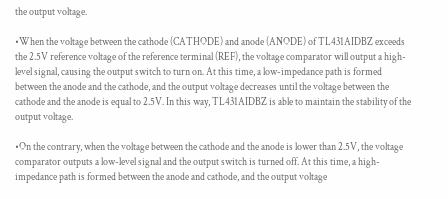the output voltage.

•When the voltage between the cathode (CATHODE) and anode (ANODE) of TL431AIDBZ exceeds the 2.5V reference voltage of the reference terminal (REF), the voltage comparator will output a high-level signal, causing the output switch to turn on. At this time, a low-impedance path is formed between the anode and the cathode, and the output voltage decreases until the voltage between the cathode and the anode is equal to 2.5V. In this way, TL431AIDBZ is able to maintain the stability of the output voltage.

•On the contrary, when the voltage between the cathode and the anode is lower than 2.5V, the voltage comparator outputs a low-level signal and the output switch is turned off. At this time, a high-impedance path is formed between the anode and cathode, and the output voltage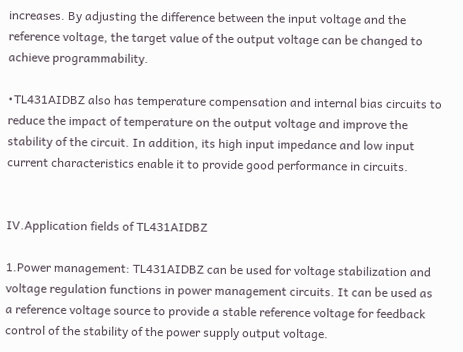increases. By adjusting the difference between the input voltage and the reference voltage, the target value of the output voltage can be changed to achieve programmability.

•TL431AIDBZ also has temperature compensation and internal bias circuits to reduce the impact of temperature on the output voltage and improve the stability of the circuit. In addition, its high input impedance and low input current characteristics enable it to provide good performance in circuits.


Ⅳ.Application fields of TL431AIDBZ

1.Power management: TL431AIDBZ can be used for voltage stabilization and voltage regulation functions in power management circuits. It can be used as a reference voltage source to provide a stable reference voltage for feedback control of the stability of the power supply output voltage.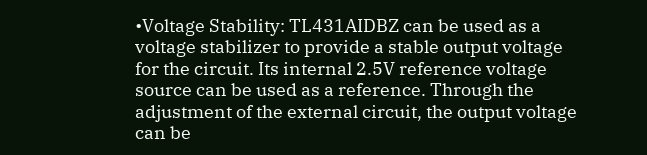•Voltage Stability: TL431AIDBZ can be used as a voltage stabilizer to provide a stable output voltage for the circuit. Its internal 2.5V reference voltage source can be used as a reference. Through the adjustment of the external circuit, the output voltage can be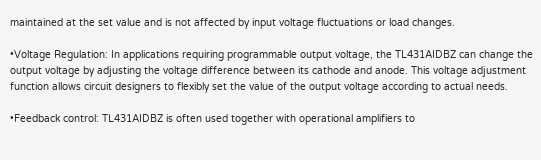maintained at the set value and is not affected by input voltage fluctuations or load changes.

•Voltage Regulation: In applications requiring programmable output voltage, the TL431AIDBZ can change the output voltage by adjusting the voltage difference between its cathode and anode. This voltage adjustment function allows circuit designers to flexibly set the value of the output voltage according to actual needs.

•Feedback control: TL431AIDBZ is often used together with operational amplifiers to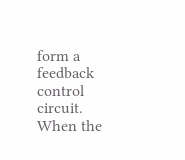form a feedback control circuit. When the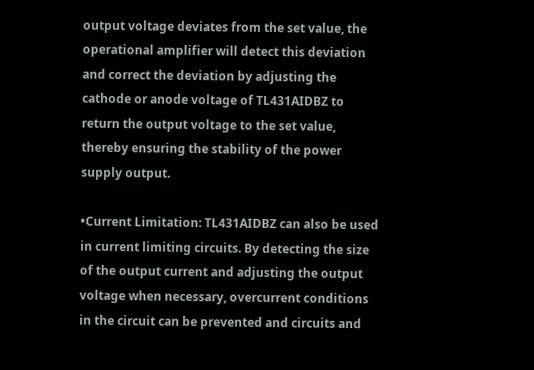output voltage deviates from the set value, the operational amplifier will detect this deviation and correct the deviation by adjusting the cathode or anode voltage of TL431AIDBZ to return the output voltage to the set value, thereby ensuring the stability of the power supply output.

•Current Limitation: TL431AIDBZ can also be used in current limiting circuits. By detecting the size of the output current and adjusting the output voltage when necessary, overcurrent conditions in the circuit can be prevented and circuits and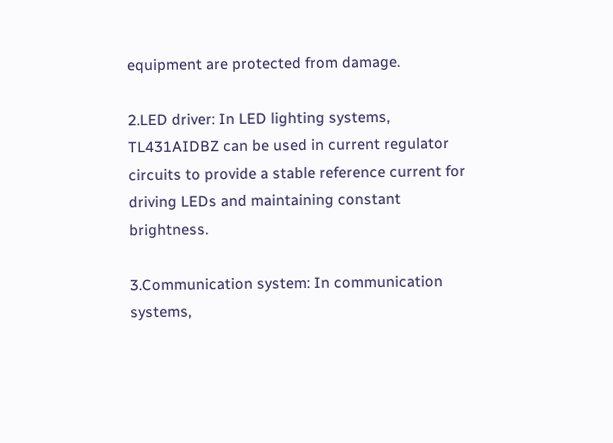equipment are protected from damage.

2.LED driver: In LED lighting systems, TL431AIDBZ can be used in current regulator circuits to provide a stable reference current for driving LEDs and maintaining constant brightness.

3.Communication system: In communication systems,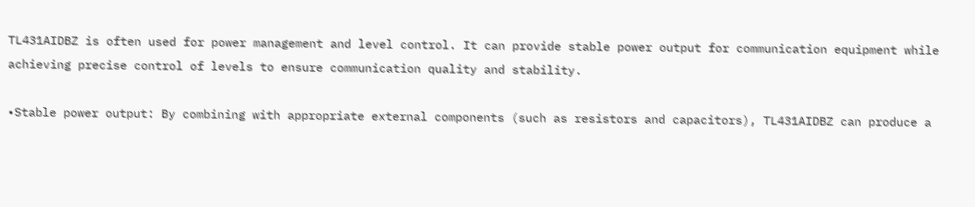TL431AIDBZ is often used for power management and level control. It can provide stable power output for communication equipment while achieving precise control of levels to ensure communication quality and stability.

•Stable power output: By combining with appropriate external components (such as resistors and capacitors), TL431AIDBZ can produce a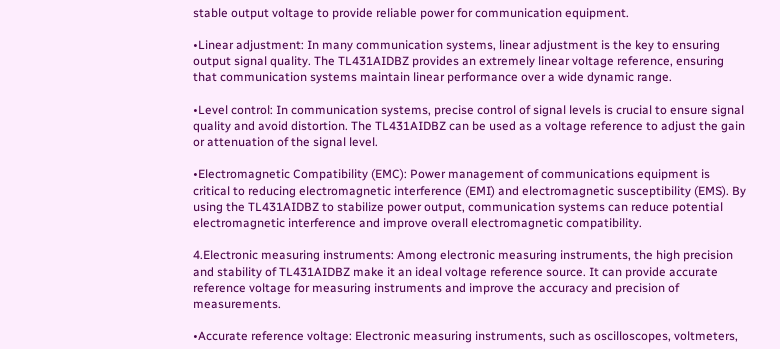stable output voltage to provide reliable power for communication equipment.

•Linear adjustment: In many communication systems, linear adjustment is the key to ensuring output signal quality. The TL431AIDBZ provides an extremely linear voltage reference, ensuring that communication systems maintain linear performance over a wide dynamic range.

•Level control: In communication systems, precise control of signal levels is crucial to ensure signal quality and avoid distortion. The TL431AIDBZ can be used as a voltage reference to adjust the gain or attenuation of the signal level.

•Electromagnetic Compatibility (EMC): Power management of communications equipment is critical to reducing electromagnetic interference (EMI) and electromagnetic susceptibility (EMS). By using the TL431AIDBZ to stabilize power output, communication systems can reduce potential electromagnetic interference and improve overall electromagnetic compatibility.

4.Electronic measuring instruments: Among electronic measuring instruments, the high precision and stability of TL431AIDBZ make it an ideal voltage reference source. It can provide accurate reference voltage for measuring instruments and improve the accuracy and precision of measurements.

•Accurate reference voltage: Electronic measuring instruments, such as oscilloscopes, voltmeters,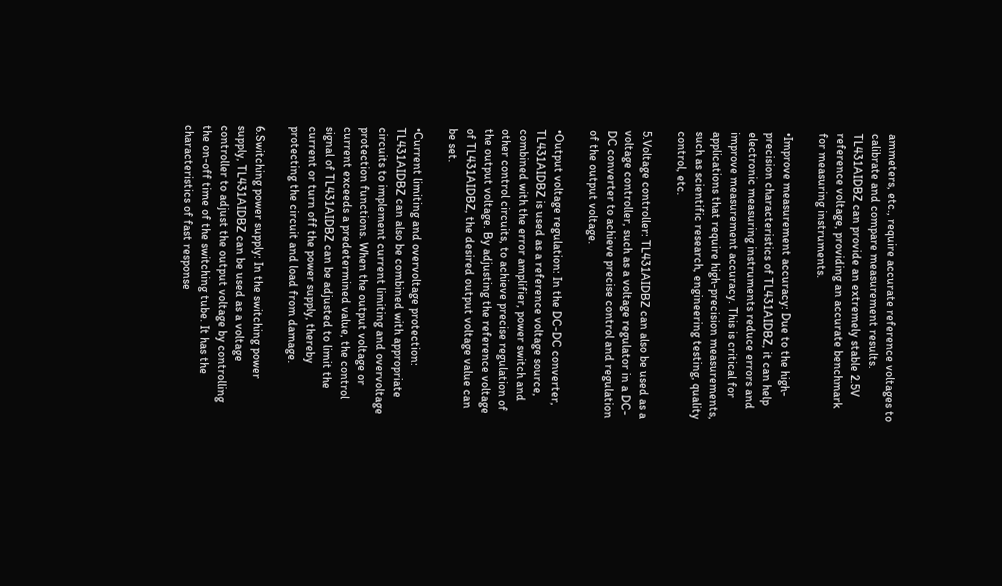ammeters, etc., require accurate reference voltages to calibrate and compare measurement results. TL431AIDBZ can provide an extremely stable 2.5V reference voltage, providing an accurate benchmark for measuring instruments.

•Improve measurement accuracy: Due to the high-precision characteristics of TL431AIDBZ, it can help electronic measuring instruments reduce errors and improve measurement accuracy. This is critical for applications that require high-precision measurements, such as scientific research, engineering testing, quality control, etc.

5.Voltage controller: TL431AIDBZ can also be used as a voltage controller, such as a voltage regulator in a DC-DC converter to achieve precise control and regulation of the output voltage.

•Output voltage regulation: In the DC-DC converter, TL431AIDBZ is used as a reference voltage source, combined with the error amplifier, power switch and other control circuits, to achieve precise regulation of the output voltage. By adjusting the reference voltage of TL431AIDBZ, the desired output voltage value can be set.

•Current limiting and overvoltage protection: TL431AIDBZ can also be combined with appropriate circuits to implement current limiting and overvoltage protection functions. When the output voltage or current exceeds a predetermined value, the control signal of TL431AIDBZ can be adjusted to limit the current or turn off the power supply, thereby protecting the circuit and load from damage.

6.Switching power supply: In the switching power supply, TL431AIDBZ can be used as a voltage controller to adjust the output voltage by controlling the on-off time of the switching tube. It has the characteristics of fast response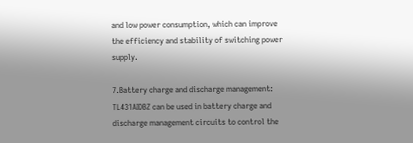and low power consumption, which can improve the efficiency and stability of switching power supply.

7.Battery charge and discharge management: TL431AIDBZ can be used in battery charge and discharge management circuits to control the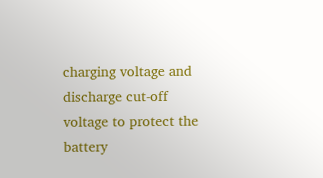charging voltage and discharge cut-off voltage to protect the battery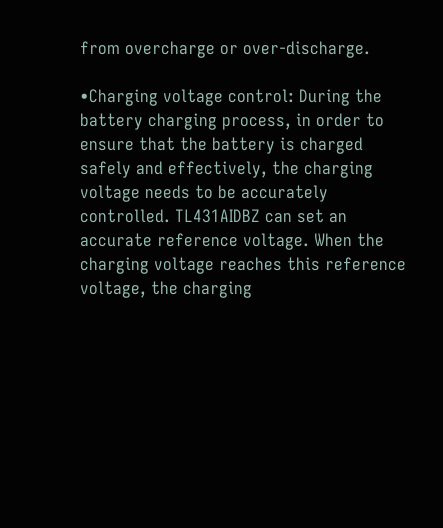from overcharge or over-discharge.

•Charging voltage control: During the battery charging process, in order to ensure that the battery is charged safely and effectively, the charging voltage needs to be accurately controlled. TL431AIDBZ can set an accurate reference voltage. When the charging voltage reaches this reference voltage, the charging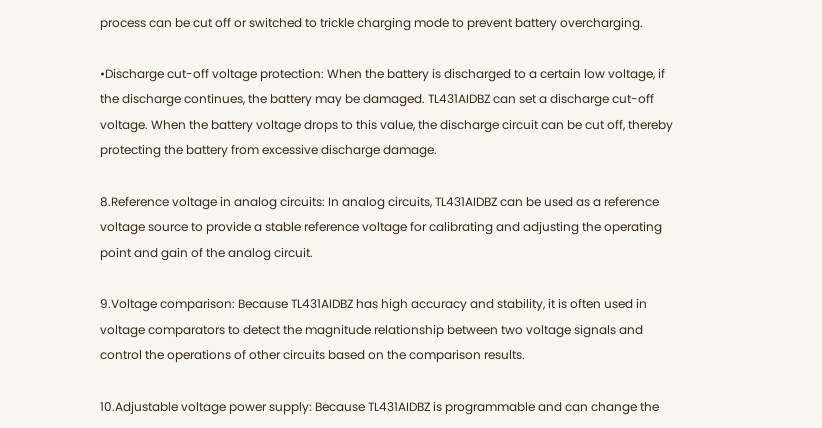process can be cut off or switched to trickle charging mode to prevent battery overcharging.

•Discharge cut-off voltage protection: When the battery is discharged to a certain low voltage, if the discharge continues, the battery may be damaged. TL431AIDBZ can set a discharge cut-off voltage. When the battery voltage drops to this value, the discharge circuit can be cut off, thereby protecting the battery from excessive discharge damage.

8.Reference voltage in analog circuits: In analog circuits, TL431AIDBZ can be used as a reference voltage source to provide a stable reference voltage for calibrating and adjusting the operating point and gain of the analog circuit.

9.Voltage comparison: Because TL431AIDBZ has high accuracy and stability, it is often used in voltage comparators to detect the magnitude relationship between two voltage signals and control the operations of other circuits based on the comparison results.

10.Adjustable voltage power supply: Because TL431AIDBZ is programmable and can change the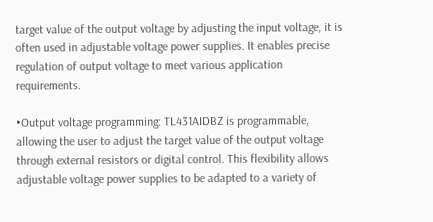target value of the output voltage by adjusting the input voltage, it is often used in adjustable voltage power supplies. It enables precise regulation of output voltage to meet various application requirements.

•Output voltage programming: TL431AIDBZ is programmable, allowing the user to adjust the target value of the output voltage through external resistors or digital control. This flexibility allows adjustable voltage power supplies to be adapted to a variety of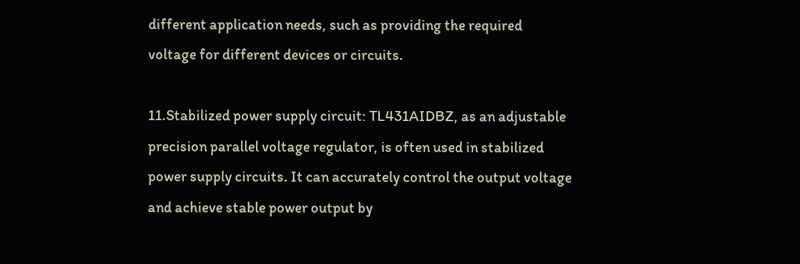different application needs, such as providing the required voltage for different devices or circuits.

11.Stabilized power supply circuit: TL431AIDBZ, as an adjustable precision parallel voltage regulator, is often used in stabilized power supply circuits. It can accurately control the output voltage and achieve stable power output by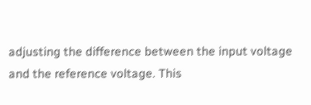adjusting the difference between the input voltage and the reference voltage. This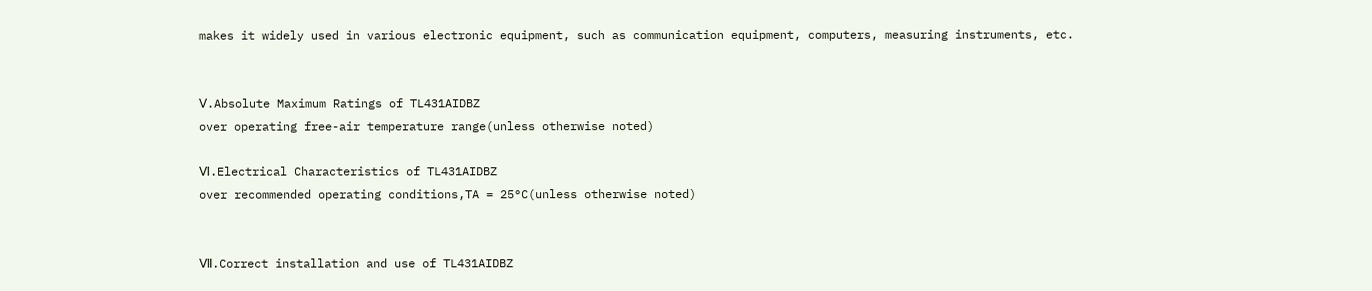makes it widely used in various electronic equipment, such as communication equipment, computers, measuring instruments, etc.


Ⅴ.Absolute Maximum Ratings of TL431AIDBZ
over operating free-air temperature range(unless otherwise noted)

Ⅵ.Electrical Characteristics of TL431AIDBZ
over recommended operating conditions,TA = 25°C(unless otherwise noted)


Ⅶ.Correct installation and use of TL431AIDBZ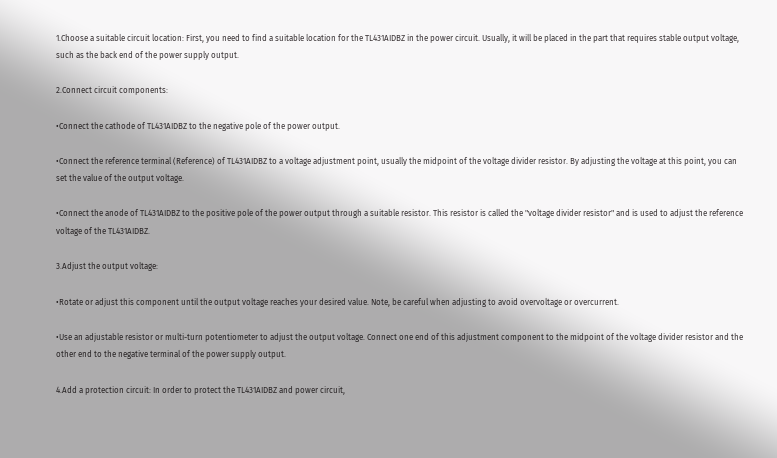1.Choose a suitable circuit location: First, you need to find a suitable location for the TL431AIDBZ in the power circuit. Usually, it will be placed in the part that requires stable output voltage, such as the back end of the power supply output.

2.Connect circuit components:

•Connect the cathode of TL431AIDBZ to the negative pole of the power output.

•Connect the reference terminal (Reference) of TL431AIDBZ to a voltage adjustment point, usually the midpoint of the voltage divider resistor. By adjusting the voltage at this point, you can set the value of the output voltage.

•Connect the anode of TL431AIDBZ to the positive pole of the power output through a suitable resistor. This resistor is called the "voltage divider resistor" and is used to adjust the reference voltage of the TL431AIDBZ.

3.Adjust the output voltage:

•Rotate or adjust this component until the output voltage reaches your desired value. Note, be careful when adjusting to avoid overvoltage or overcurrent.

•Use an adjustable resistor or multi-turn potentiometer to adjust the output voltage. Connect one end of this adjustment component to the midpoint of the voltage divider resistor and the other end to the negative terminal of the power supply output.

4.Add a protection circuit: In order to protect the TL431AIDBZ and power circuit,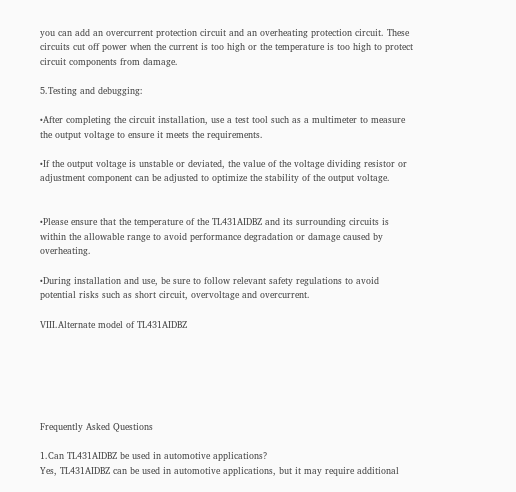you can add an overcurrent protection circuit and an overheating protection circuit. These circuits cut off power when the current is too high or the temperature is too high to protect circuit components from damage.

5.Testing and debugging:

•After completing the circuit installation, use a test tool such as a multimeter to measure the output voltage to ensure it meets the requirements.

•If the output voltage is unstable or deviated, the value of the voltage dividing resistor or adjustment component can be adjusted to optimize the stability of the output voltage.


•Please ensure that the temperature of the TL431AIDBZ and its surrounding circuits is within the allowable range to avoid performance degradation or damage caused by overheating.

•During installation and use, be sure to follow relevant safety regulations to avoid potential risks such as short circuit, overvoltage and overcurrent.

Ⅷ.Alternate model of TL431AIDBZ






Frequently Asked Questions

1.Can TL431AIDBZ be used in automotive applications?
Yes, TL431AIDBZ can be used in automotive applications, but it may require additional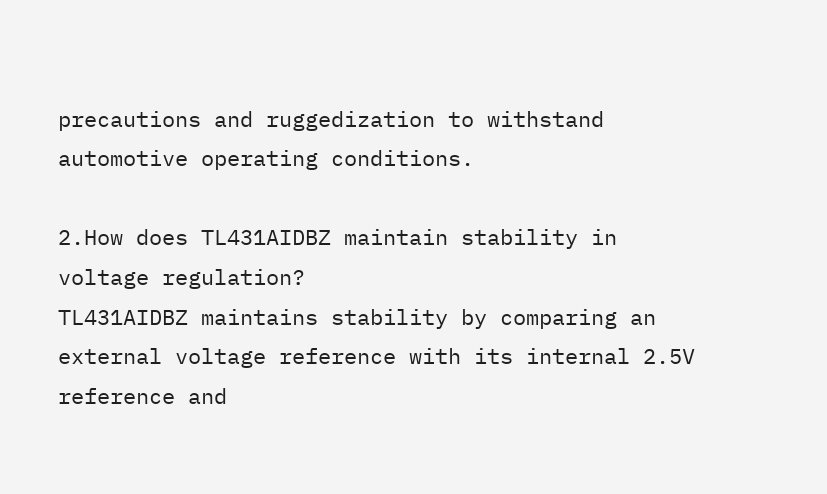precautions and ruggedization to withstand automotive operating conditions.

2.How does TL431AIDBZ maintain stability in voltage regulation?
TL431AIDBZ maintains stability by comparing an external voltage reference with its internal 2.5V reference and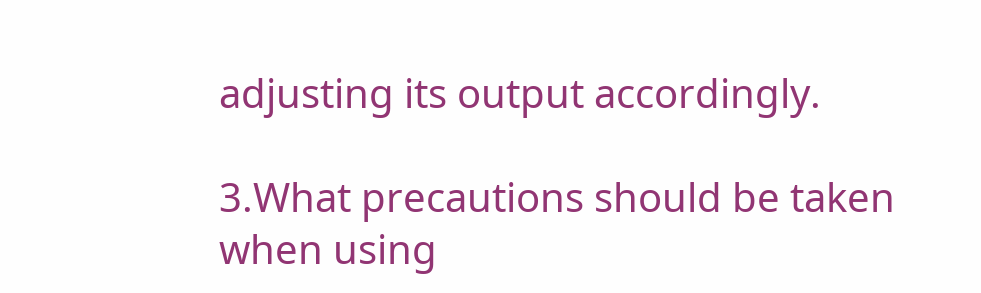adjusting its output accordingly.

3.What precautions should be taken when using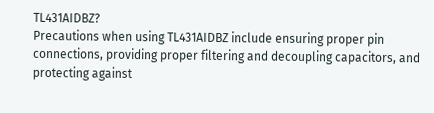TL431AIDBZ?
Precautions when using TL431AIDBZ include ensuring proper pin connections, providing proper filtering and decoupling capacitors, and protecting against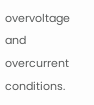overvoltage and overcurrent conditions.